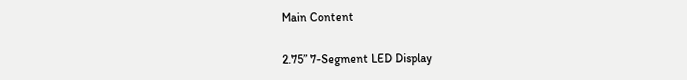Main Content

2.75” 7-Segment LED Display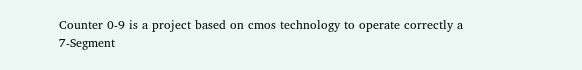Counter 0-9 is a project based on cmos technology to operate correctly a 7-Segment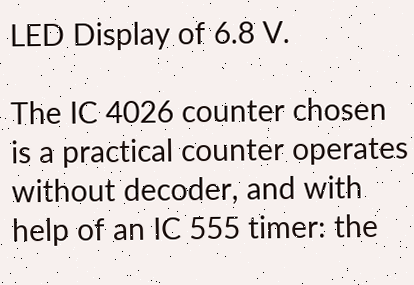LED Display of 6.8 V.

The IC 4026 counter chosen is a practical counter operates without decoder, and with help of an IC 555 timer: the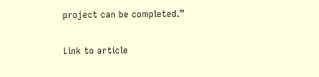project can be completed.”

Link to article